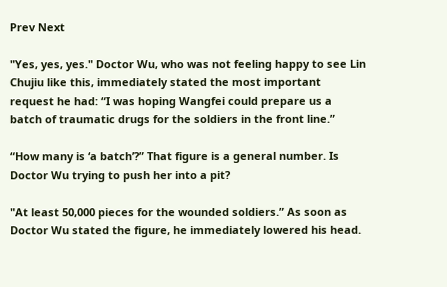Prev Next

"Yes, yes, yes." Doctor Wu, who was not feeling happy to see Lin Chujiu like this, immediately stated the most important request he had: “I was hoping Wangfei could prepare us a batch of traumatic drugs for the soldiers in the front line.”

“How many is ‘a batch’?” That figure is a general number. Is Doctor Wu trying to push her into a pit?

"At least 50,000 pieces for the wounded soldiers.” As soon as Doctor Wu stated the figure, he immediately lowered his head.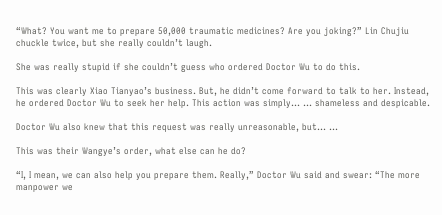“What? You want me to prepare 50,000 traumatic medicines? Are you joking?” Lin Chujiu chuckle twice, but she really couldn’t laugh.

She was really stupid if she couldn’t guess who ordered Doctor Wu to do this.

This was clearly Xiao Tianyao’s business. But, he didn’t come forward to talk to her. Instead, he ordered Doctor Wu to seek her help. This action was simply… … shameless and despicable.

Doctor Wu also knew that this request was really unreasonable, but… …

This was their Wangye’s order, what else can he do?

“I, I mean, we can also help you prepare them. Really,” Doctor Wu said and swear: “The more manpower we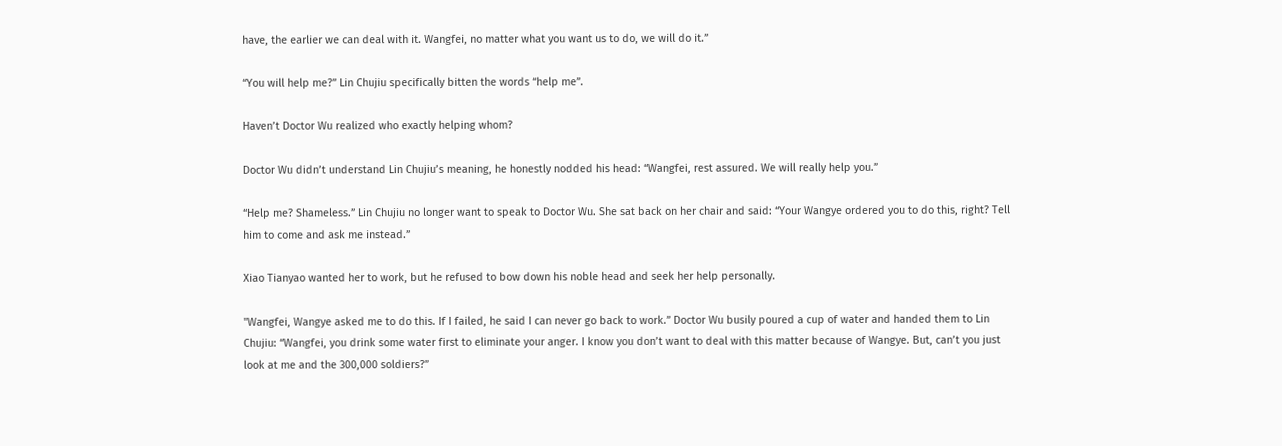have, the earlier we can deal with it. Wangfei, no matter what you want us to do, we will do it.”

“You will help me?” Lin Chujiu specifically bitten the words “help me”.

Haven’t Doctor Wu realized who exactly helping whom?

Doctor Wu didn’t understand Lin Chujiu’s meaning, he honestly nodded his head: “Wangfei, rest assured. We will really help you.”

“Help me? Shameless.” Lin Chujiu no longer want to speak to Doctor Wu. She sat back on her chair and said: “Your Wangye ordered you to do this, right? Tell him to come and ask me instead.”

Xiao Tianyao wanted her to work, but he refused to bow down his noble head and seek her help personally.

"Wangfei, Wangye asked me to do this. If I failed, he said I can never go back to work.” Doctor Wu busily poured a cup of water and handed them to Lin Chujiu: “Wangfei, you drink some water first to eliminate your anger. I know you don’t want to deal with this matter because of Wangye. But, can’t you just look at me and the 300,000 soldiers?”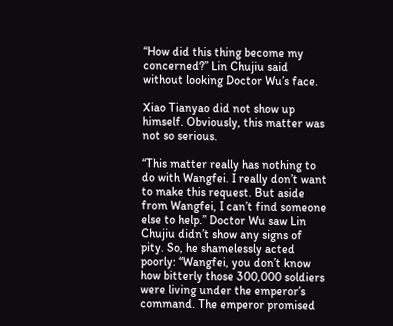“How did this thing become my concerned?” Lin Chujiu said without looking Doctor Wu’s face.

Xiao Tianyao did not show up himself. Obviously, this matter was not so serious.

“This matter really has nothing to do with Wangfei. I really don’t want to make this request. But aside from Wangfei, I can’t find someone else to help.” Doctor Wu saw Lin Chujiu didn’t show any signs of pity. So, he shamelessly acted poorly: “Wangfei, you don’t know how bitterly those 300,000 soldiers were living under the emperor’s command. The emperor promised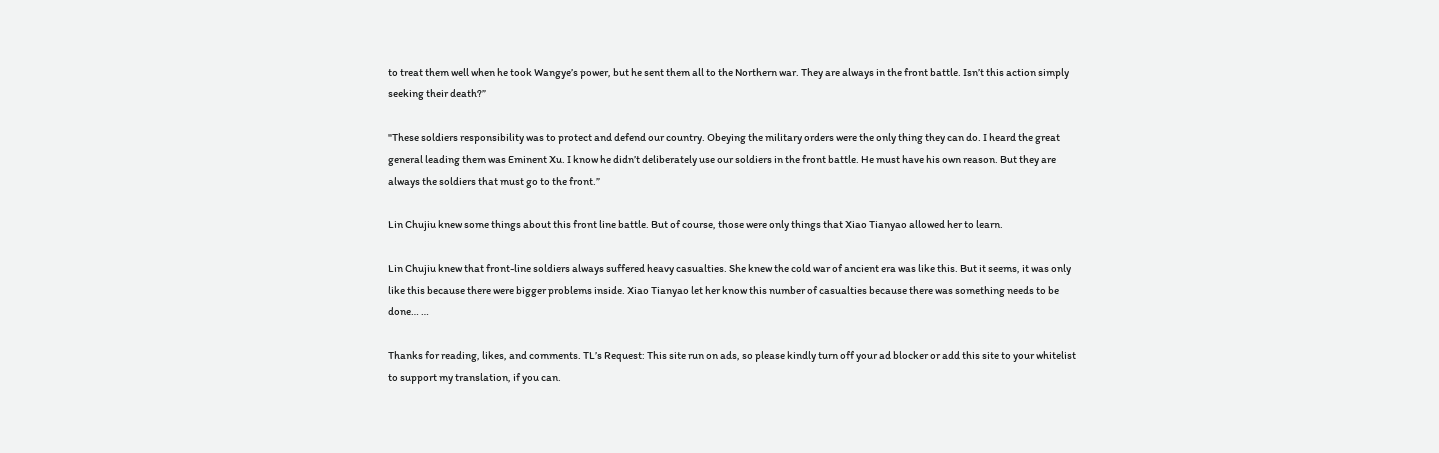to treat them well when he took Wangye’s power, but he sent them all to the Northern war. They are always in the front battle. Isn’t this action simply seeking their death?”

"These soldiers responsibility was to protect and defend our country. Obeying the military orders were the only thing they can do. I heard the great general leading them was Eminent Xu. I know he didn’t deliberately use our soldiers in the front battle. He must have his own reason. But they are always the soldiers that must go to the front.”

Lin Chujiu knew some things about this front line battle. But of course, those were only things that Xiao Tianyao allowed her to learn.

Lin Chujiu knew that front-line soldiers always suffered heavy casualties. She knew the cold war of ancient era was like this. But it seems, it was only like this because there were bigger problems inside. Xiao Tianyao let her know this number of casualties because there was something needs to be done… …

Thanks for reading, likes, and comments. TL’s Request: This site run on ads, so please kindly turn off your ad blocker or add this site to your whitelist to support my translation, if you can.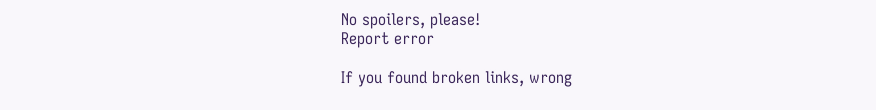No spoilers, please!
Report error

If you found broken links, wrong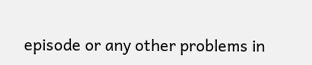episode or any other problems in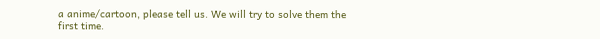a anime/cartoon, please tell us. We will try to solve them the first time.